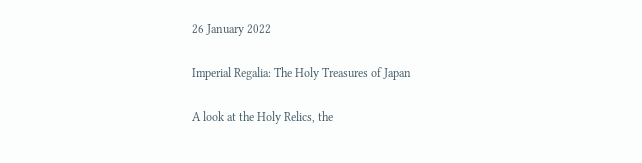26 January 2022

Imperial Regalia: The Holy Treasures of Japan

A look at the Holy Relics, the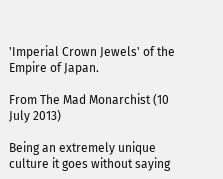'Imperial Crown Jewels' of the Empire of Japan.

From The Mad Monarchist (10 July 2013)

Being an extremely unique culture it goes without saying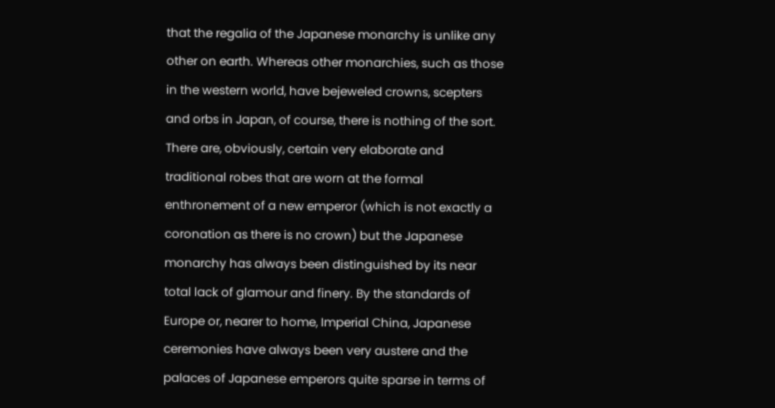that the regalia of the Japanese monarchy is unlike any other on earth. Whereas other monarchies, such as those in the western world, have bejeweled crowns, scepters and orbs in Japan, of course, there is nothing of the sort. There are, obviously, certain very elaborate and traditional robes that are worn at the formal enthronement of a new emperor (which is not exactly a coronation as there is no crown) but the Japanese monarchy has always been distinguished by its near total lack of glamour and finery. By the standards of Europe or, nearer to home, Imperial China, Japanese ceremonies have always been very austere and the palaces of Japanese emperors quite sparse in terms of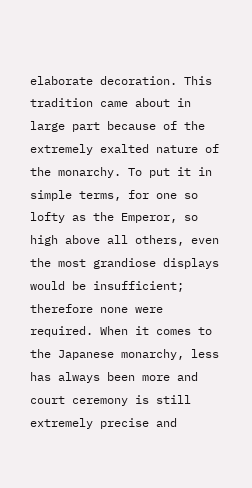elaborate decoration. This tradition came about in large part because of the extremely exalted nature of the monarchy. To put it in simple terms, for one so lofty as the Emperor, so high above all others, even the most grandiose displays would be insufficient; therefore none were required. When it comes to the Japanese monarchy, less has always been more and court ceremony is still extremely precise and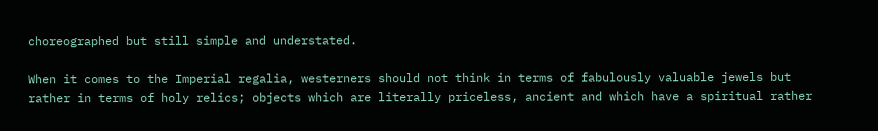choreographed but still simple and understated.

When it comes to the Imperial regalia, westerners should not think in terms of fabulously valuable jewels but rather in terms of holy relics; objects which are literally priceless, ancient and which have a spiritual rather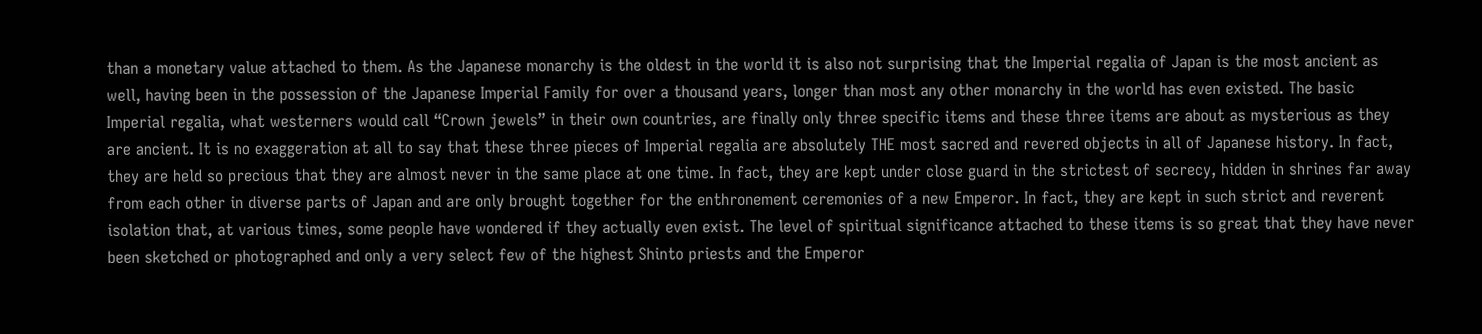than a monetary value attached to them. As the Japanese monarchy is the oldest in the world it is also not surprising that the Imperial regalia of Japan is the most ancient as well, having been in the possession of the Japanese Imperial Family for over a thousand years, longer than most any other monarchy in the world has even existed. The basic Imperial regalia, what westerners would call “Crown jewels” in their own countries, are finally only three specific items and these three items are about as mysterious as they are ancient. It is no exaggeration at all to say that these three pieces of Imperial regalia are absolutely THE most sacred and revered objects in all of Japanese history. In fact, they are held so precious that they are almost never in the same place at one time. In fact, they are kept under close guard in the strictest of secrecy, hidden in shrines far away from each other in diverse parts of Japan and are only brought together for the enthronement ceremonies of a new Emperor. In fact, they are kept in such strict and reverent isolation that, at various times, some people have wondered if they actually even exist. The level of spiritual significance attached to these items is so great that they have never been sketched or photographed and only a very select few of the highest Shinto priests and the Emperor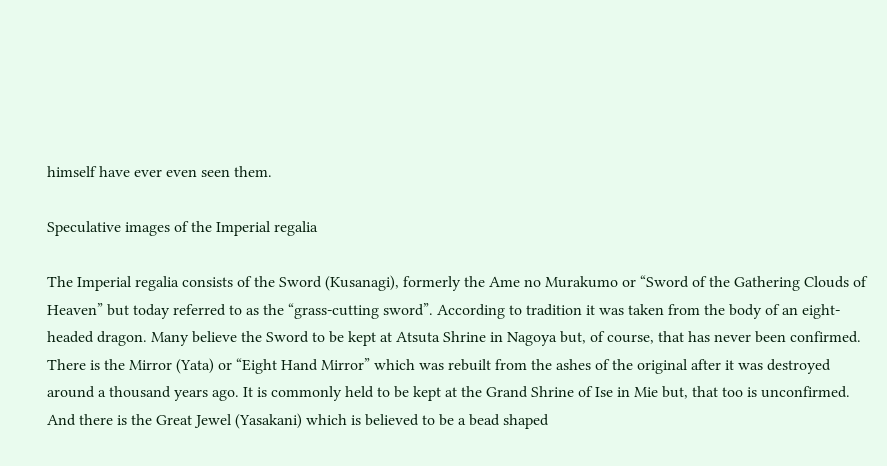himself have ever even seen them.

Speculative images of the Imperial regalia

The Imperial regalia consists of the Sword (Kusanagi), formerly the Ame no Murakumo or “Sword of the Gathering Clouds of Heaven” but today referred to as the “grass-cutting sword”. According to tradition it was taken from the body of an eight-headed dragon. Many believe the Sword to be kept at Atsuta Shrine in Nagoya but, of course, that has never been confirmed. There is the Mirror (Yata) or “Eight Hand Mirror” which was rebuilt from the ashes of the original after it was destroyed around a thousand years ago. It is commonly held to be kept at the Grand Shrine of Ise in Mie but, that too is unconfirmed. And there is the Great Jewel (Yasakani) which is believed to be a bead shaped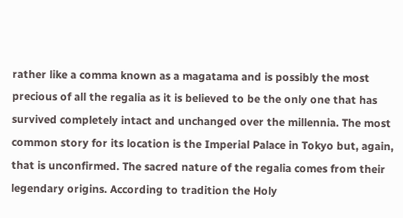rather like a comma known as a magatama and is possibly the most precious of all the regalia as it is believed to be the only one that has survived completely intact and unchanged over the millennia. The most common story for its location is the Imperial Palace in Tokyo but, again, that is unconfirmed. The sacred nature of the regalia comes from their legendary origins. According to tradition the Holy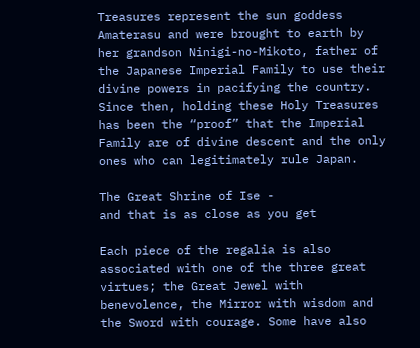Treasures represent the sun goddess Amaterasu and were brought to earth by her grandson Ninigi-no-Mikoto, father of the Japanese Imperial Family to use their divine powers in pacifying the country. Since then, holding these Holy Treasures has been the “proof” that the Imperial Family are of divine descent and the only ones who can legitimately rule Japan.

The Great Shrine of Ise -
and that is as close as you get

Each piece of the regalia is also associated with one of the three great virtues; the Great Jewel with benevolence, the Mirror with wisdom and the Sword with courage. Some have also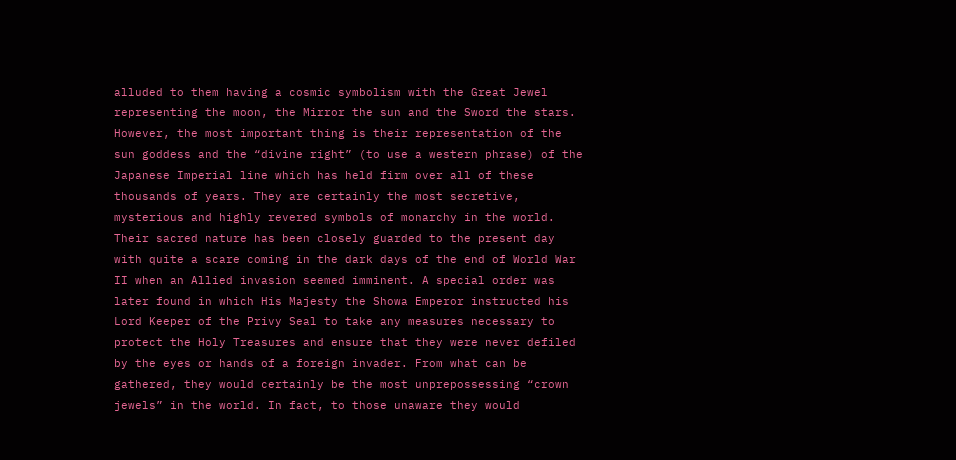alluded to them having a cosmic symbolism with the Great Jewel representing the moon, the Mirror the sun and the Sword the stars. However, the most important thing is their representation of the sun goddess and the “divine right” (to use a western phrase) of the Japanese Imperial line which has held firm over all of these thousands of years. They are certainly the most secretive, mysterious and highly revered symbols of monarchy in the world. Their sacred nature has been closely guarded to the present day with quite a scare coming in the dark days of the end of World War II when an Allied invasion seemed imminent. A special order was later found in which His Majesty the Showa Emperor instructed his Lord Keeper of the Privy Seal to take any measures necessary to protect the Holy Treasures and ensure that they were never defiled by the eyes or hands of a foreign invader. From what can be gathered, they would certainly be the most unprepossessing “crown jewels” in the world. In fact, to those unaware they would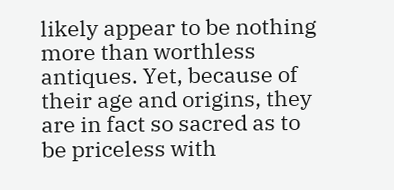likely appear to be nothing more than worthless antiques. Yet, because of their age and origins, they are in fact so sacred as to be priceless with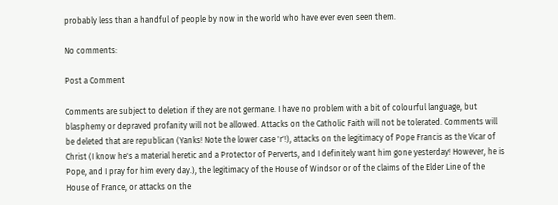probably less than a handful of people by now in the world who have ever even seen them.

No comments:

Post a Comment

Comments are subject to deletion if they are not germane. I have no problem with a bit of colourful language, but blasphemy or depraved profanity will not be allowed. Attacks on the Catholic Faith will not be tolerated. Comments will be deleted that are republican (Yanks! Note the lower case 'r'!), attacks on the legitimacy of Pope Francis as the Vicar of Christ (I know he's a material heretic and a Protector of Perverts, and I definitely want him gone yesterday! However, he is Pope, and I pray for him every day.), the legitimacy of the House of Windsor or of the claims of the Elder Line of the House of France, or attacks on the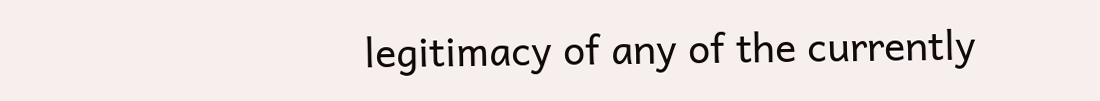legitimacy of any of the currently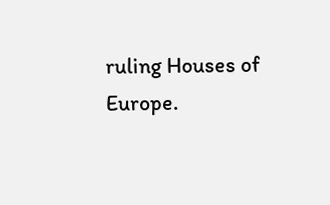ruling Houses of Europe.